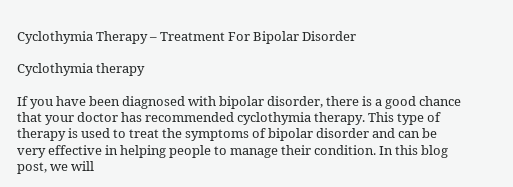Cyclothymia Therapy – Treatment For Bipolar Disorder

Cyclothymia therapy

If you have been diagnosed with bipolar disorder, there is a good chance that your doctor has recommended cyclothymia therapy. This type of therapy is used to treat the symptoms of bipolar disorder and can be very effective in helping people to manage their condition. In this blog post, we will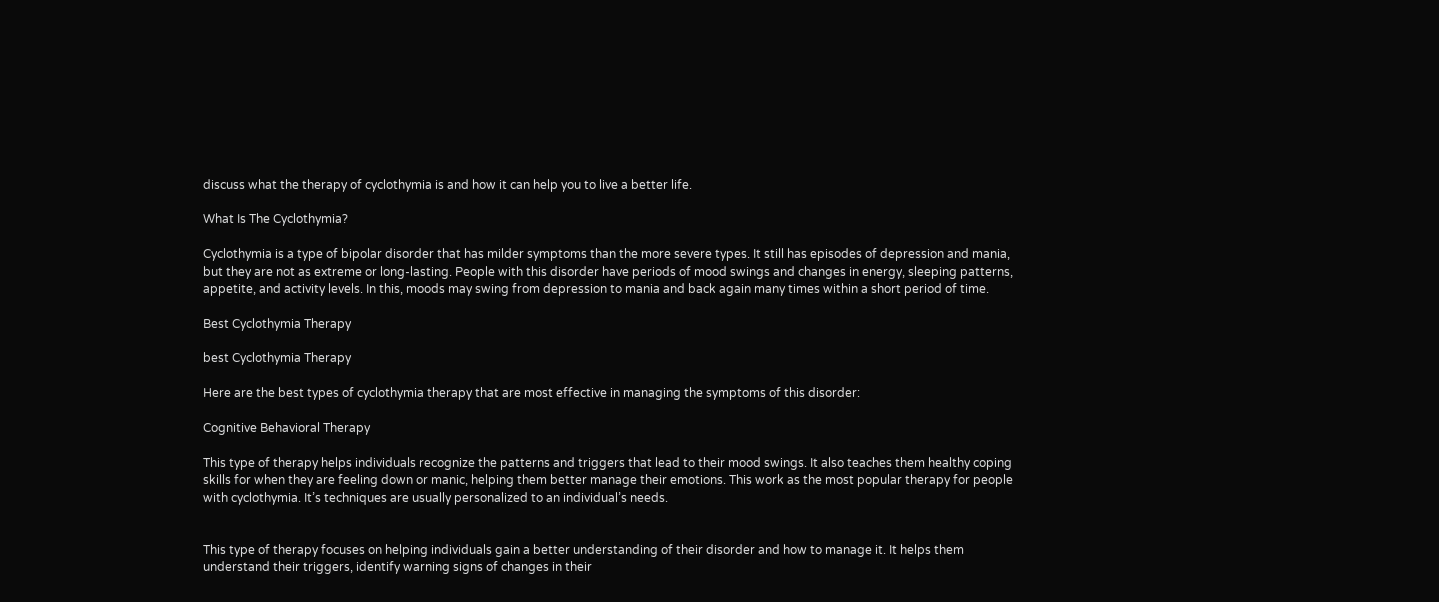discuss what the therapy of cyclothymia is and how it can help you to live a better life.

What Is The Cyclothymia?

Cyclothymia is a type of bipolar disorder that has milder symptoms than the more severe types. It still has episodes of depression and mania, but they are not as extreme or long-lasting. People with this disorder have periods of mood swings and changes in energy, sleeping patterns, appetite, and activity levels. In this, moods may swing from depression to mania and back again many times within a short period of time.

Best Cyclothymia Therapy

best Cyclothymia Therapy

Here are the best types of cyclothymia therapy that are most effective in managing the symptoms of this disorder:

Cognitive Behavioral Therapy

This type of therapy helps individuals recognize the patterns and triggers that lead to their mood swings. It also teaches them healthy coping skills for when they are feeling down or manic, helping them better manage their emotions. This work as the most popular therapy for people with cyclothymia. It’s techniques are usually personalized to an individual’s needs.


This type of therapy focuses on helping individuals gain a better understanding of their disorder and how to manage it. It helps them understand their triggers, identify warning signs of changes in their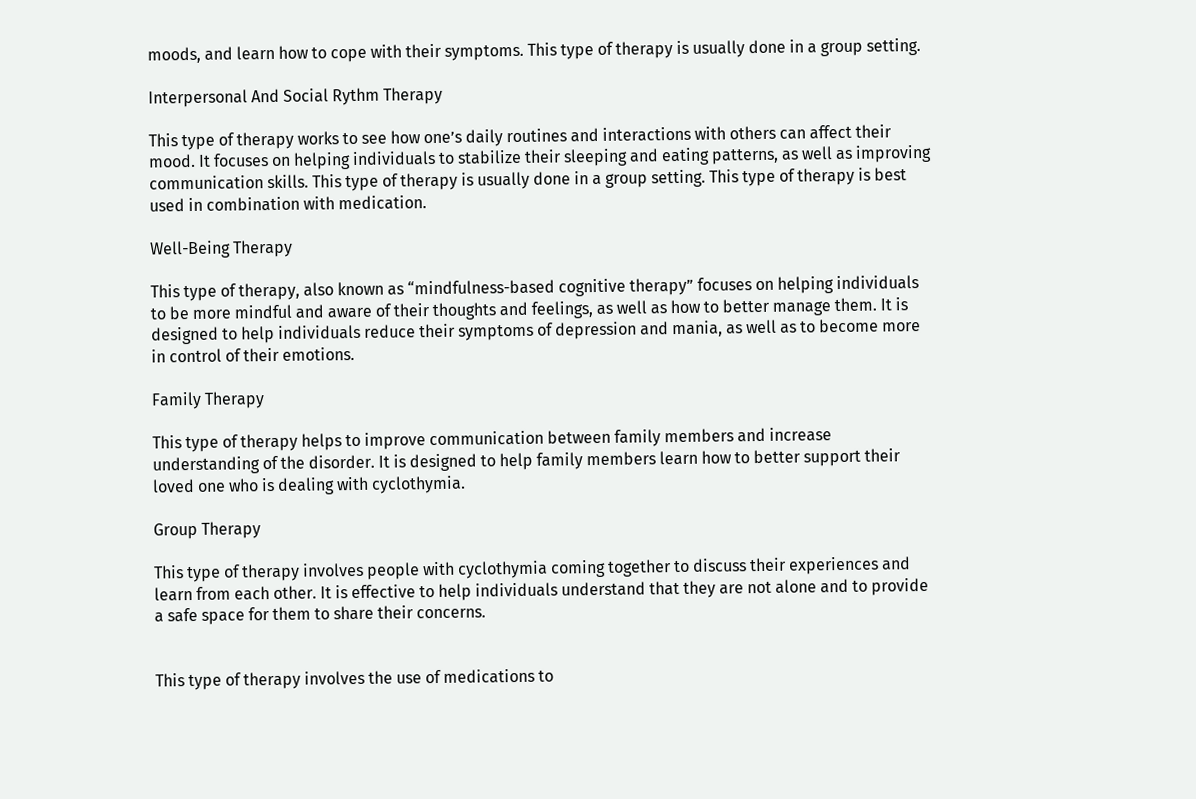moods, and learn how to cope with their symptoms. This type of therapy is usually done in a group setting.

Interpersonal And Social Rythm Therapy

This type of therapy works to see how one’s daily routines and interactions with others can affect their mood. It focuses on helping individuals to stabilize their sleeping and eating patterns, as well as improving communication skills. This type of therapy is usually done in a group setting. This type of therapy is best used in combination with medication.

Well-Being Therapy

This type of therapy, also known as “mindfulness-based cognitive therapy” focuses on helping individuals to be more mindful and aware of their thoughts and feelings, as well as how to better manage them. It is designed to help individuals reduce their symptoms of depression and mania, as well as to become more in control of their emotions.

Family Therapy

This type of therapy helps to improve communication between family members and increase understanding of the disorder. It is designed to help family members learn how to better support their loved one who is dealing with cyclothymia.

Group Therapy

This type of therapy involves people with cyclothymia coming together to discuss their experiences and learn from each other. It is effective to help individuals understand that they are not alone and to provide a safe space for them to share their concerns.


This type of therapy involves the use of medications to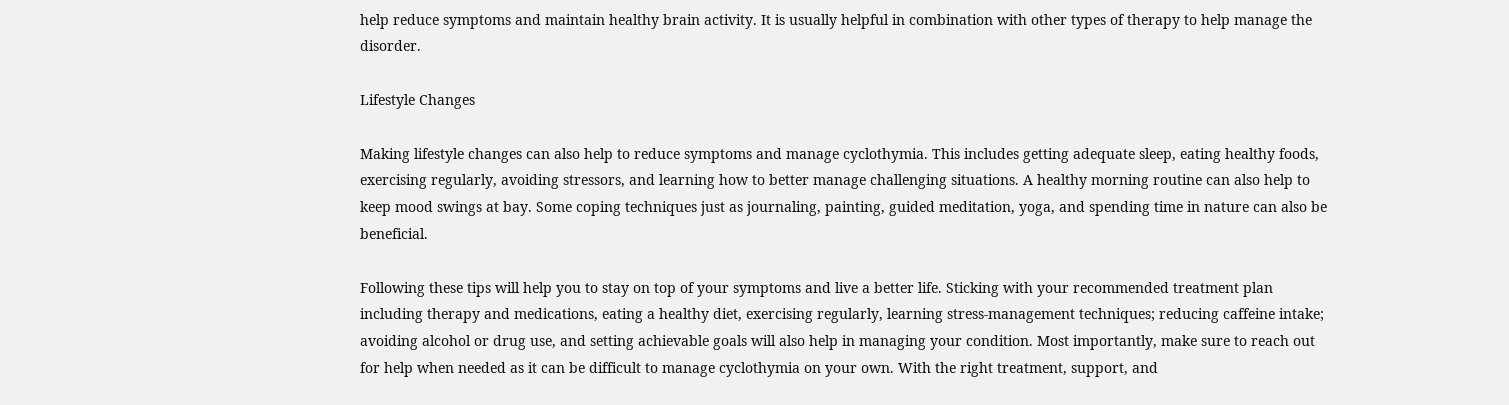help reduce symptoms and maintain healthy brain activity. It is usually helpful in combination with other types of therapy to help manage the disorder.

Lifestyle Changes

Making lifestyle changes can also help to reduce symptoms and manage cyclothymia. This includes getting adequate sleep, eating healthy foods, exercising regularly, avoiding stressors, and learning how to better manage challenging situations. A healthy morning routine can also help to keep mood swings at bay. Some coping techniques just as journaling, painting, guided meditation, yoga, and spending time in nature can also be beneficial.

Following these tips will help you to stay on top of your symptoms and live a better life. Sticking with your recommended treatment plan including therapy and medications, eating a healthy diet, exercising regularly, learning stress-management techniques; reducing caffeine intake; avoiding alcohol or drug use, and setting achievable goals will also help in managing your condition. Most importantly, make sure to reach out for help when needed as it can be difficult to manage cyclothymia on your own. With the right treatment, support, and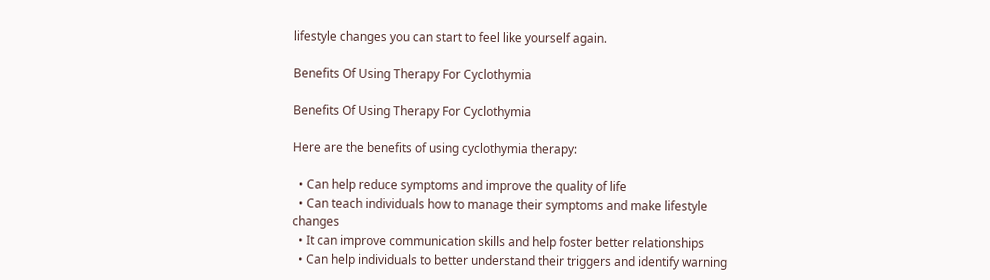lifestyle changes you can start to feel like yourself again.

Benefits Of Using Therapy For Cyclothymia

Benefits Of Using Therapy For Cyclothymia

Here are the benefits of using cyclothymia therapy:

  • Can help reduce symptoms and improve the quality of life
  • Can teach individuals how to manage their symptoms and make lifestyle changes
  • It can improve communication skills and help foster better relationships
  • Can help individuals to better understand their triggers and identify warning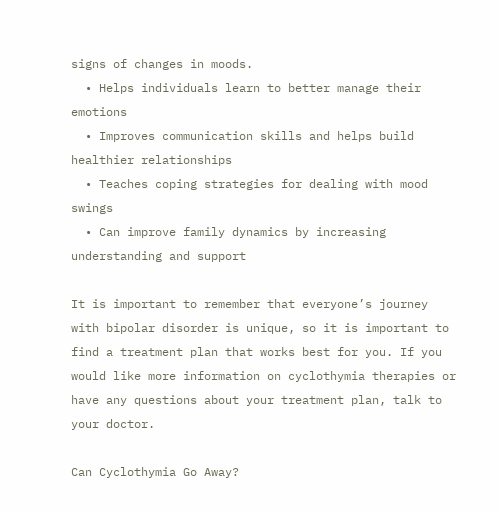signs of changes in moods.
  • Helps individuals learn to better manage their emotions
  • Improves communication skills and helps build healthier relationships
  • Teaches coping strategies for dealing with mood swings
  • Can improve family dynamics by increasing understanding and support

It is important to remember that everyone’s journey with bipolar disorder is unique, so it is important to find a treatment plan that works best for you. If you would like more information on cyclothymia therapies or have any questions about your treatment plan, talk to your doctor.

Can Cyclothymia Go Away?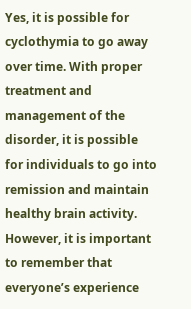Yes, it is possible for cyclothymia to go away over time. With proper treatment and management of the disorder, it is possible for individuals to go into remission and maintain healthy brain activity. However, it is important to remember that everyone’s experience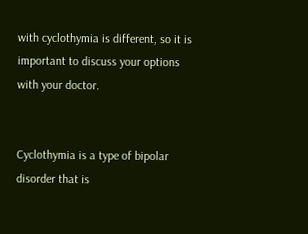with cyclothymia is different, so it is important to discuss your options with your doctor.


Cyclothymia is a type of bipolar disorder that is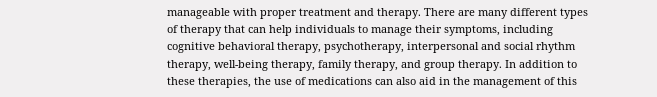manageable with proper treatment and therapy. There are many different types of therapy that can help individuals to manage their symptoms, including cognitive behavioral therapy, psychotherapy, interpersonal and social rhythm therapy, well-being therapy, family therapy, and group therapy. In addition to these therapies, the use of medications can also aid in the management of this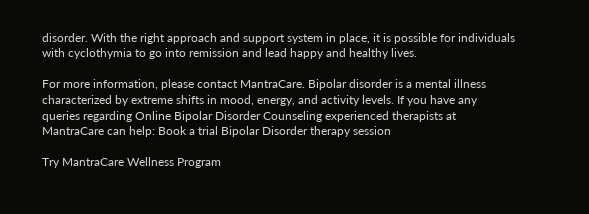disorder. With the right approach and support system in place, it is possible for individuals with cyclothymia to go into remission and lead happy and healthy lives.

For more information, please contact MantraCare. Bipolar disorder is a mental illness characterized by extreme shifts in mood, energy, and activity levels. If you have any queries regarding Online Bipolar Disorder Counseling experienced therapists at MantraCare can help: Book a trial Bipolar Disorder therapy session

Try MantraCare Wellness Program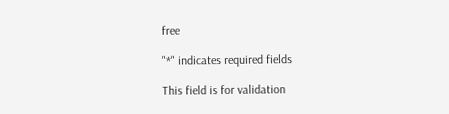free

"*" indicates required fields

This field is for validation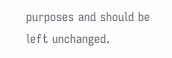purposes and should be left unchanged.